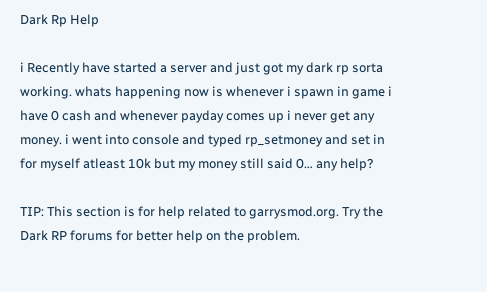Dark Rp Help

i Recently have started a server and just got my dark rp sorta working. whats happening now is whenever i spawn in game i have 0 cash and whenever payday comes up i never get any money. i went into console and typed rp_setmoney and set in for myself atleast 10k but my money still said 0… any help?

TIP: This section is for help related to garrysmod.org. Try the Dark RP forums for better help on the problem.